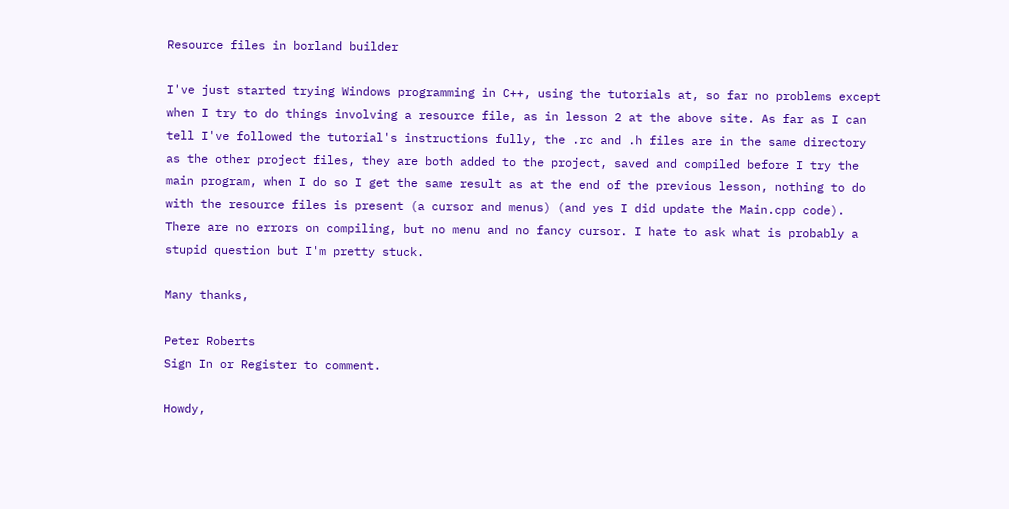Resource files in borland builder

I've just started trying Windows programming in C++, using the tutorials at, so far no problems except when I try to do things involving a resource file, as in lesson 2 at the above site. As far as I can tell I've followed the tutorial's instructions fully, the .rc and .h files are in the same directory as the other project files, they are both added to the project, saved and compiled before I try the main program, when I do so I get the same result as at the end of the previous lesson, nothing to do with the resource files is present (a cursor and menus) (and yes I did update the Main.cpp code). There are no errors on compiling, but no menu and no fancy cursor. I hate to ask what is probably a stupid question but I'm pretty stuck.

Many thanks,

Peter Roberts
Sign In or Register to comment.

Howdy,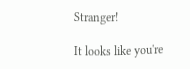Stranger!

It looks like you're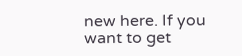new here. If you want to get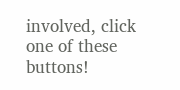involved, click one of these buttons!